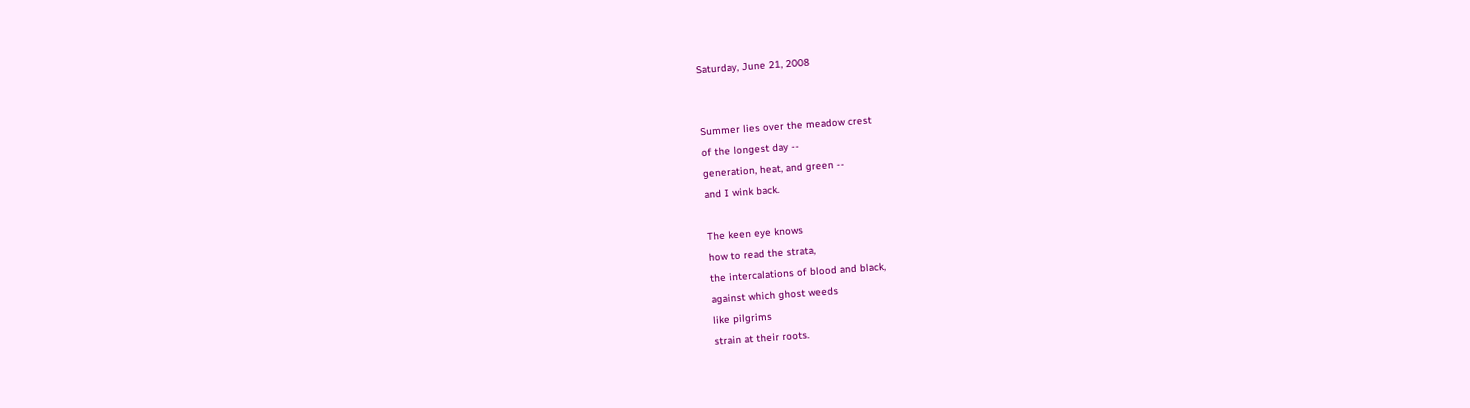Saturday, June 21, 2008


Summer lies over the meadow crest
of the longest day --
generation, heat, and green --
and I wink back.

The keen eye knows
how to read the strata,
the intercalations of blood and black,
against which ghost weeds
like pilgrims
strain at their roots.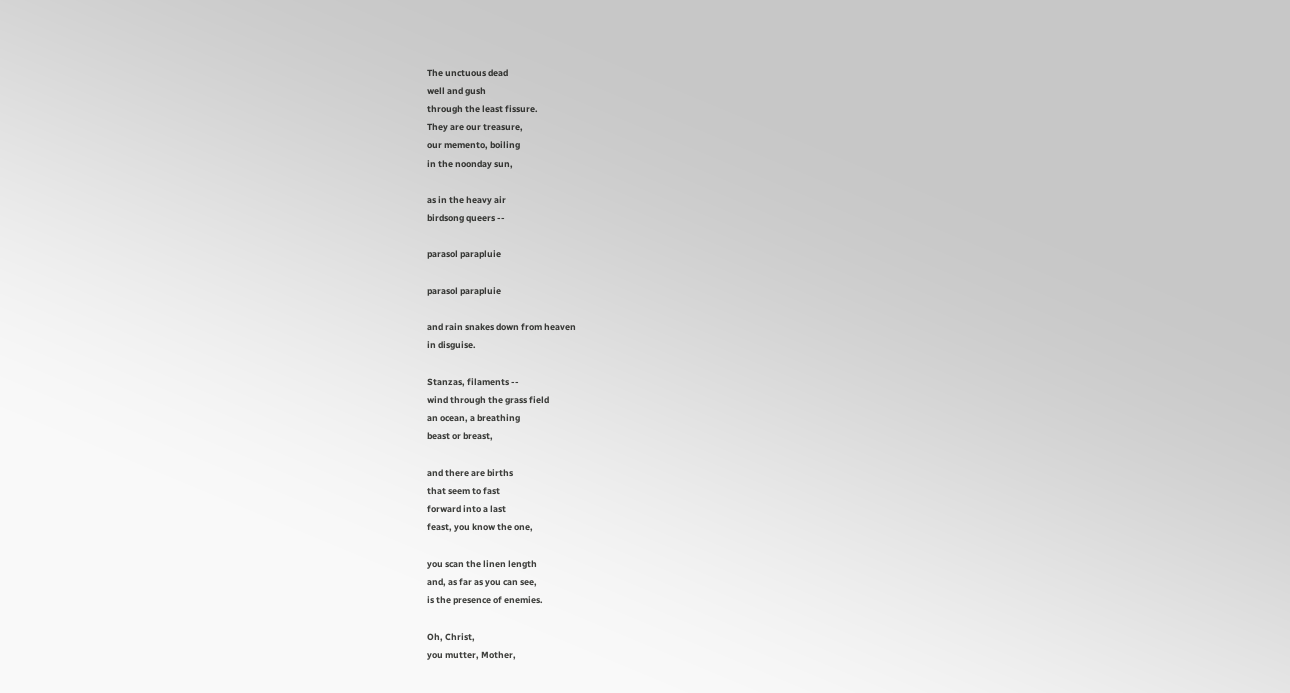The unctuous dead
well and gush
through the least fissure.
They are our treasure,
our memento, boiling
in the noonday sun,

as in the heavy air
birdsong queers --

parasol parapluie

parasol parapluie

and rain snakes down from heaven
in disguise.

Stanzas, filaments --
wind through the grass field
an ocean, a breathing
beast or breast,

and there are births
that seem to fast
forward into a last
feast, you know the one,

you scan the linen length
and, as far as you can see,
is the presence of enemies.

Oh, Christ,
you mutter, Mother,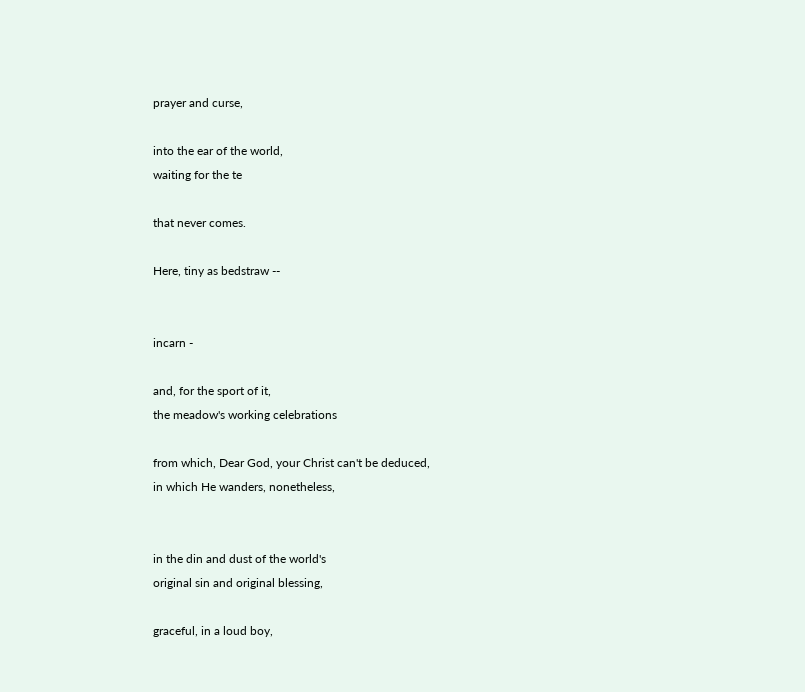prayer and curse,

into the ear of the world,
waiting for the te

that never comes.

Here, tiny as bedstraw --


incarn -

and, for the sport of it,
the meadow's working celebrations

from which, Dear God, your Christ can't be deduced,
in which He wanders, nonetheless,


in the din and dust of the world's
original sin and original blessing,

graceful, in a loud boy,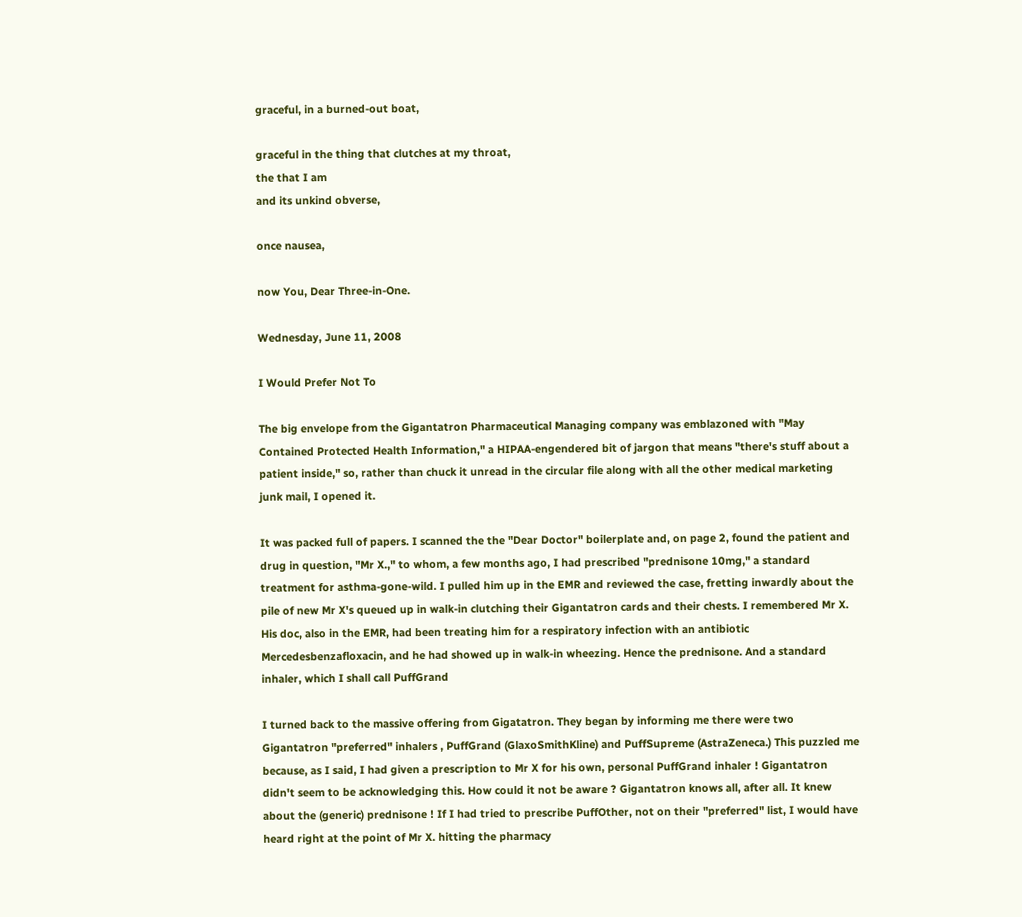graceful, in a burned-out boat,

graceful in the thing that clutches at my throat,
the that I am
and its unkind obverse,

once nausea,

now You, Dear Three-in-One.

Wednesday, June 11, 2008

I Would Prefer Not To

The big envelope from the Gigantatron Pharmaceutical Managing company was emblazoned with "May Contained Protected Health Information," a HIPAA-engendered bit of jargon that means "there's stuff about a patient inside," so, rather than chuck it unread in the circular file along with all the other medical marketing junk mail, I opened it.

It was packed full of papers. I scanned the the "Dear Doctor" boilerplate and, on page 2, found the patient and drug in question, "Mr X.," to whom, a few months ago, I had prescribed "prednisone 10mg," a standard treatment for asthma-gone-wild. I pulled him up in the EMR and reviewed the case, fretting inwardly about the pile of new Mr X's queued up in walk-in clutching their Gigantatron cards and their chests. I remembered Mr X. His doc, also in the EMR, had been treating him for a respiratory infection with an antibiotic Mercedesbenzafloxacin, and he had showed up in walk-in wheezing. Hence the prednisone. And a standard inhaler, which I shall call PuffGrand

I turned back to the massive offering from Gigatatron. They began by informing me there were two Gigantatron "preferred" inhalers , PuffGrand (GlaxoSmithKline) and PuffSupreme (AstraZeneca.) This puzzled me because, as I said, I had given a prescription to Mr X for his own, personal PuffGrand inhaler ! Gigantatron didn't seem to be acknowledging this. How could it not be aware ? Gigantatron knows all, after all. It knew about the (generic) prednisone ! If I had tried to prescribe PuffOther, not on their "preferred" list, I would have heard right at the point of Mr X. hitting the pharmacy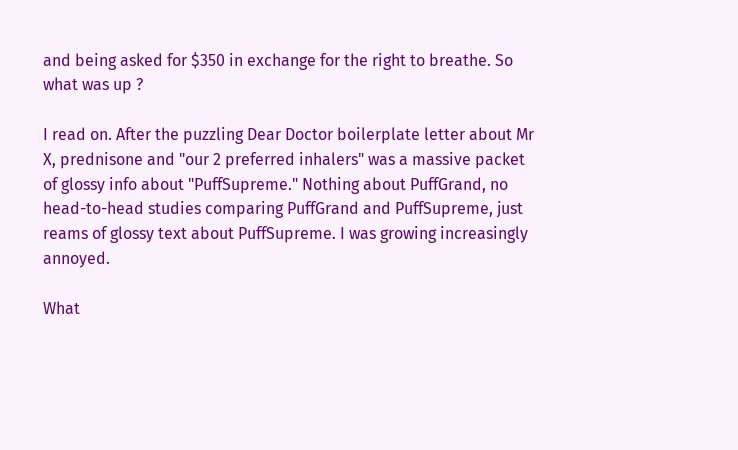and being asked for $350 in exchange for the right to breathe. So what was up ?

I read on. After the puzzling Dear Doctor boilerplate letter about Mr X, prednisone and "our 2 preferred inhalers" was a massive packet of glossy info about "PuffSupreme." Nothing about PuffGrand, no head-to-head studies comparing PuffGrand and PuffSupreme, just reams of glossy text about PuffSupreme. I was growing increasingly annoyed.

What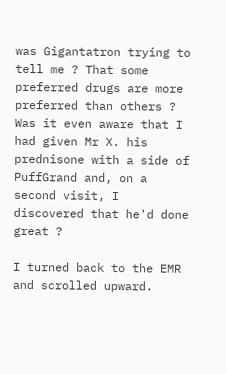was Gigantatron trying to tell me ? That some preferred drugs are more preferred than others ? Was it even aware that I had given Mr X. his prednisone with a side of PuffGrand and, on a second visit, I discovered that he'd done great ?

I turned back to the EMR and scrolled upward.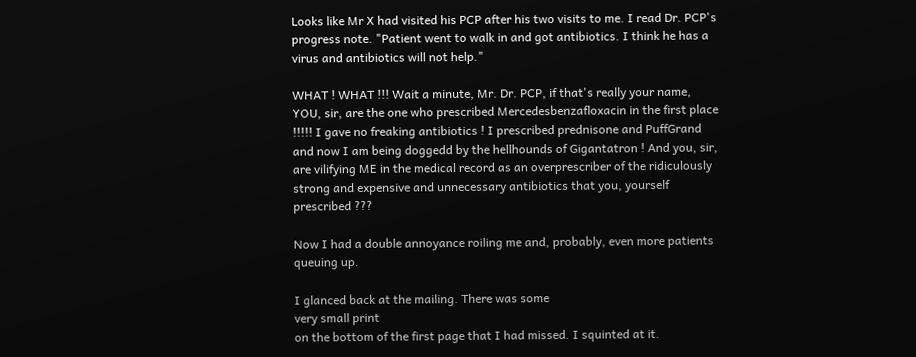Looks like Mr X had visited his PCP after his two visits to me. I read Dr. PCP's progress note. "Patient went to walk in and got antibiotics. I think he has a virus and antibiotics will not help."

WHAT ! WHAT !!! Wait a minute, Mr. Dr. PCP, if that's really your name, YOU, sir, are the one who prescribed Mercedesbenzafloxacin in the first place !!!!! I gave no freaking antibiotics ! I prescribed prednisone and PuffGrand and now I am being doggedd by the hellhounds of Gigantatron ! And you, sir, are vilifying ME in the medical record as an overprescriber of the ridiculously strong and expensive and unnecessary antibiotics that you, yourself prescribed ???

Now I had a double annoyance roiling me and, probably, even more patients queuing up.

I glanced back at the mailing. There was some
very small print
on the bottom of the first page that I had missed. I squinted at it.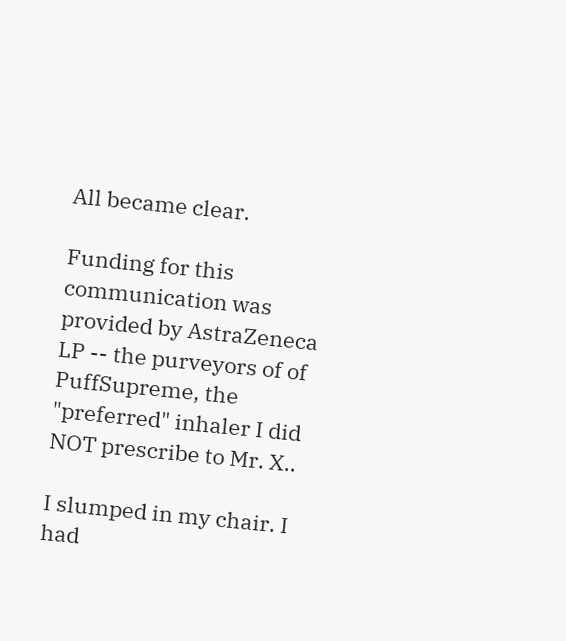All became clear.

Funding for this communication was provided by AstraZeneca LP -- the purveyors of of PuffSupreme, the "preferred" inhaler I did NOT prescribe to Mr. X..

I slumped in my chair. I had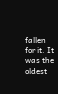fallen for it. It was the oldest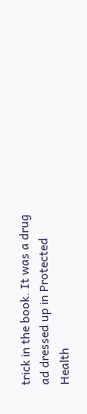trick in the book. It was a drug ad dressed up in Protected Health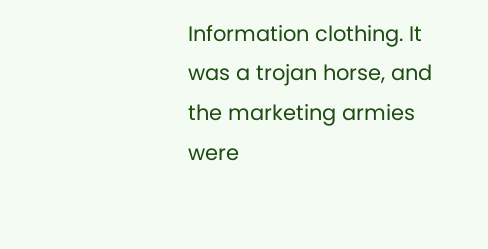Information clothing. It was a trojan horse, and the marketing armies were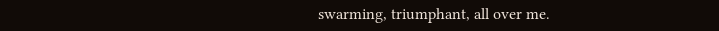swarming, triumphant, all over me.